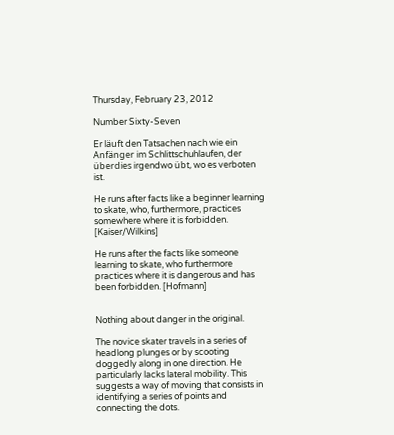Thursday, February 23, 2012

Number Sixty-Seven

Er läuft den Tatsachen nach wie ein Anfänger im Schlittschuhlaufen, der überdies irgendwo übt, wo es verboten ist.

He runs after facts like a beginner learning to skate, who, furthermore, practices somewhere where it is forbidden. [Kaiser/Wilkins]

He runs after the facts like someone learning to skate, who furthermore practices where it is dangerous and has been forbidden. [Hofmann]


Nothing about danger in the original.

The novice skater travels in a series of headlong plunges or by scooting doggedly along in one direction. He particularly lacks lateral mobility. This suggests a way of moving that consists in identifying a series of points and connecting the dots.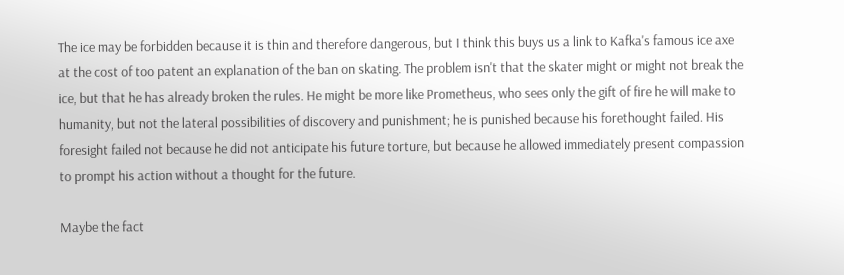The ice may be forbidden because it is thin and therefore dangerous, but I think this buys us a link to Kafka's famous ice axe at the cost of too patent an explanation of the ban on skating. The problem isn't that the skater might or might not break the ice, but that he has already broken the rules. He might be more like Prometheus, who sees only the gift of fire he will make to humanity, but not the lateral possibilities of discovery and punishment; he is punished because his forethought failed. His foresight failed not because he did not anticipate his future torture, but because he allowed immediately present compassion to prompt his action without a thought for the future.

Maybe the fact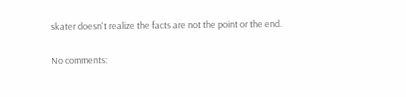skater doesn't realize the facts are not the point or the end.

No comments: